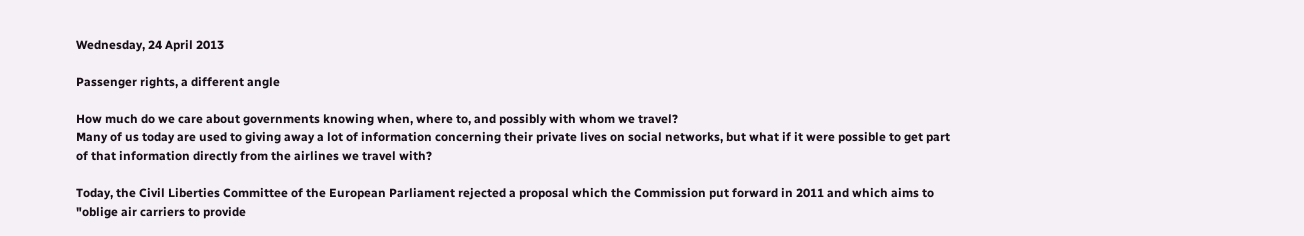Wednesday, 24 April 2013

Passenger rights, a different angle

How much do we care about governments knowing when, where to, and possibly with whom we travel?
Many of us today are used to giving away a lot of information concerning their private lives on social networks, but what if it were possible to get part of that information directly from the airlines we travel with?

Today, the Civil Liberties Committee of the European Parliament rejected a proposal which the Commission put forward in 2011 and which aims to "oblige air carriers to provide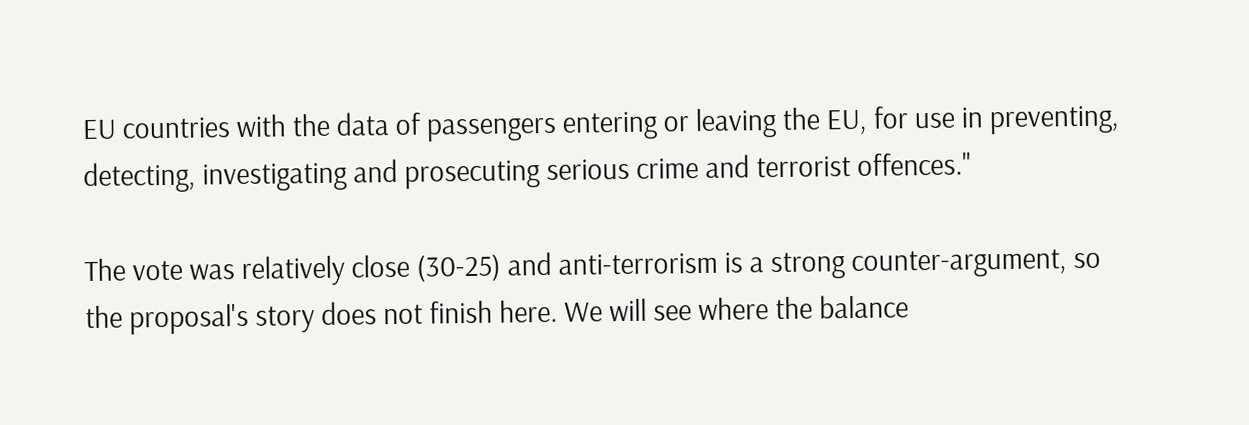EU countries with the data of passengers entering or leaving the EU, for use in preventing, detecting, investigating and prosecuting serious crime and terrorist offences."

The vote was relatively close (30-25) and anti-terrorism is a strong counter-argument, so the proposal's story does not finish here. We will see where the balance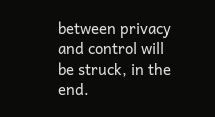between privacy and control will be struck, in the end.